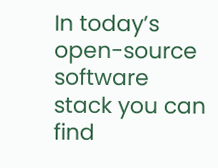In today’s open-source software stack you can find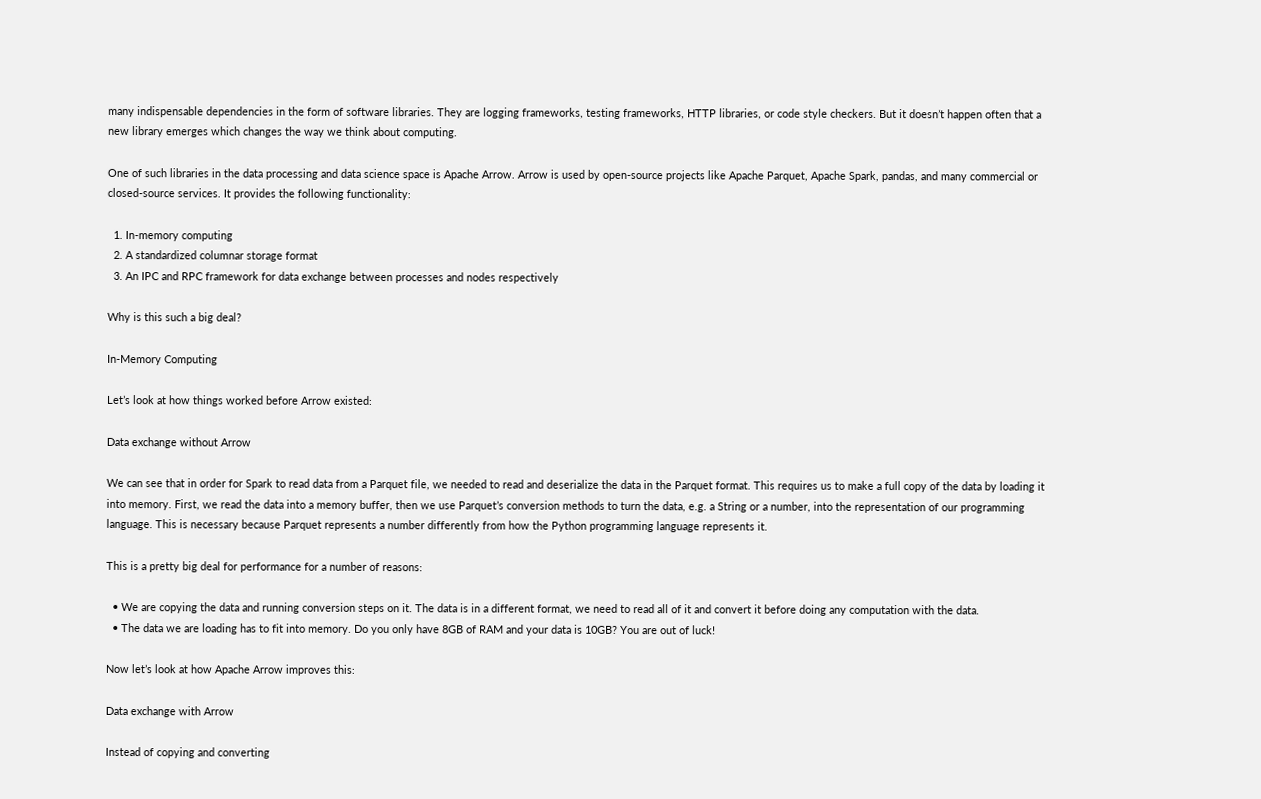many indispensable dependencies in the form of software libraries. They are logging frameworks, testing frameworks, HTTP libraries, or code style checkers. But it doesn’t happen often that a new library emerges which changes the way we think about computing.

One of such libraries in the data processing and data science space is Apache Arrow. Arrow is used by open-source projects like Apache Parquet, Apache Spark, pandas, and many commercial or closed-source services. It provides the following functionality:

  1. In-memory computing
  2. A standardized columnar storage format
  3. An IPC and RPC framework for data exchange between processes and nodes respectively

Why is this such a big deal?

In-Memory Computing

Let’s look at how things worked before Arrow existed:

Data exchange without Arrow

We can see that in order for Spark to read data from a Parquet file, we needed to read and deserialize the data in the Parquet format. This requires us to make a full copy of the data by loading it into memory. First, we read the data into a memory buffer, then we use Parquet’s conversion methods to turn the data, e.g. a String or a number, into the representation of our programming language. This is necessary because Parquet represents a number differently from how the Python programming language represents it.

This is a pretty big deal for performance for a number of reasons:

  • We are copying the data and running conversion steps on it. The data is in a different format, we need to read all of it and convert it before doing any computation with the data.
  • The data we are loading has to fit into memory. Do you only have 8GB of RAM and your data is 10GB? You are out of luck!

Now let’s look at how Apache Arrow improves this:

Data exchange with Arrow

Instead of copying and converting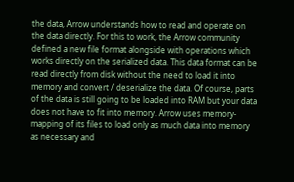the data, Arrow understands how to read and operate on the data directly. For this to work, the Arrow community defined a new file format alongside with operations which works directly on the serialized data. This data format can be read directly from disk without the need to load it into memory and convert / deserialize the data. Of course, parts of the data is still going to be loaded into RAM but your data does not have to fit into memory. Arrow uses memory-mapping of its files to load only as much data into memory as necessary and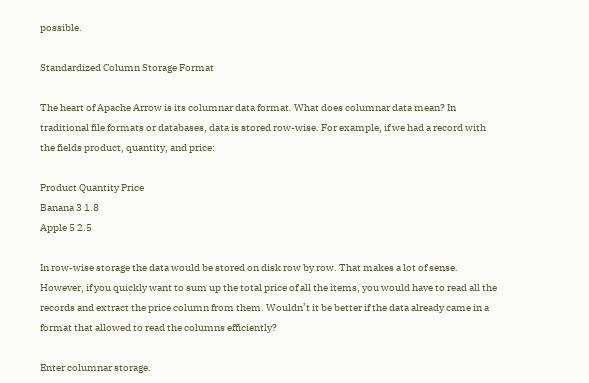possible.

Standardized Column Storage Format

The heart of Apache Arrow is its columnar data format. What does columnar data mean? In traditional file formats or databases, data is stored row-wise. For example, if we had a record with the fields product, quantity, and price:

Product Quantity Price
Banana 3 1.8
Apple 5 2.5

In row-wise storage the data would be stored on disk row by row. That makes a lot of sense. However, if you quickly want to sum up the total price of all the items, you would have to read all the records and extract the price column from them. Wouldn’t it be better if the data already came in a format that allowed to read the columns efficiently?

Enter columnar storage.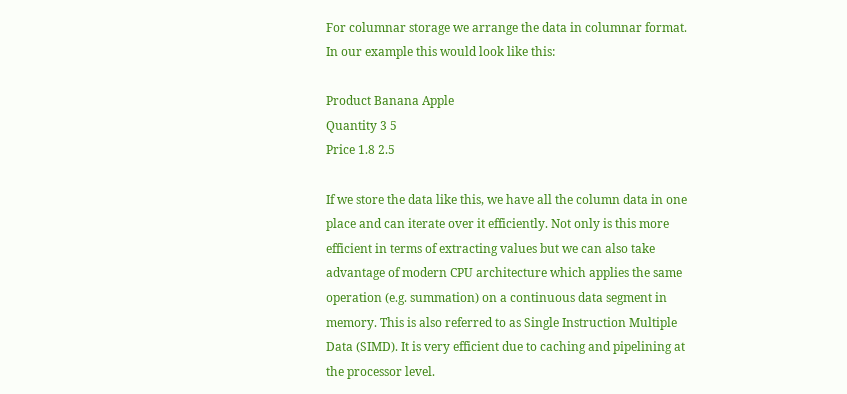For columnar storage we arrange the data in columnar format. In our example this would look like this:

Product Banana Apple
Quantity 3 5
Price 1.8 2.5

If we store the data like this, we have all the column data in one place and can iterate over it efficiently. Not only is this more efficient in terms of extracting values but we can also take advantage of modern CPU architecture which applies the same operation (e.g. summation) on a continuous data segment in memory. This is also referred to as Single Instruction Multiple Data (SIMD). It is very efficient due to caching and pipelining at the processor level.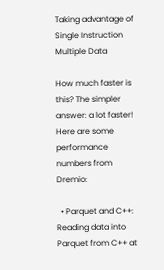Taking advantage of Single Instruction Multiple Data

How much faster is this? The simpler answer: a lot faster! Here are some performance numbers from Dremio:

  • Parquet and C++: Reading data into Parquet from C++ at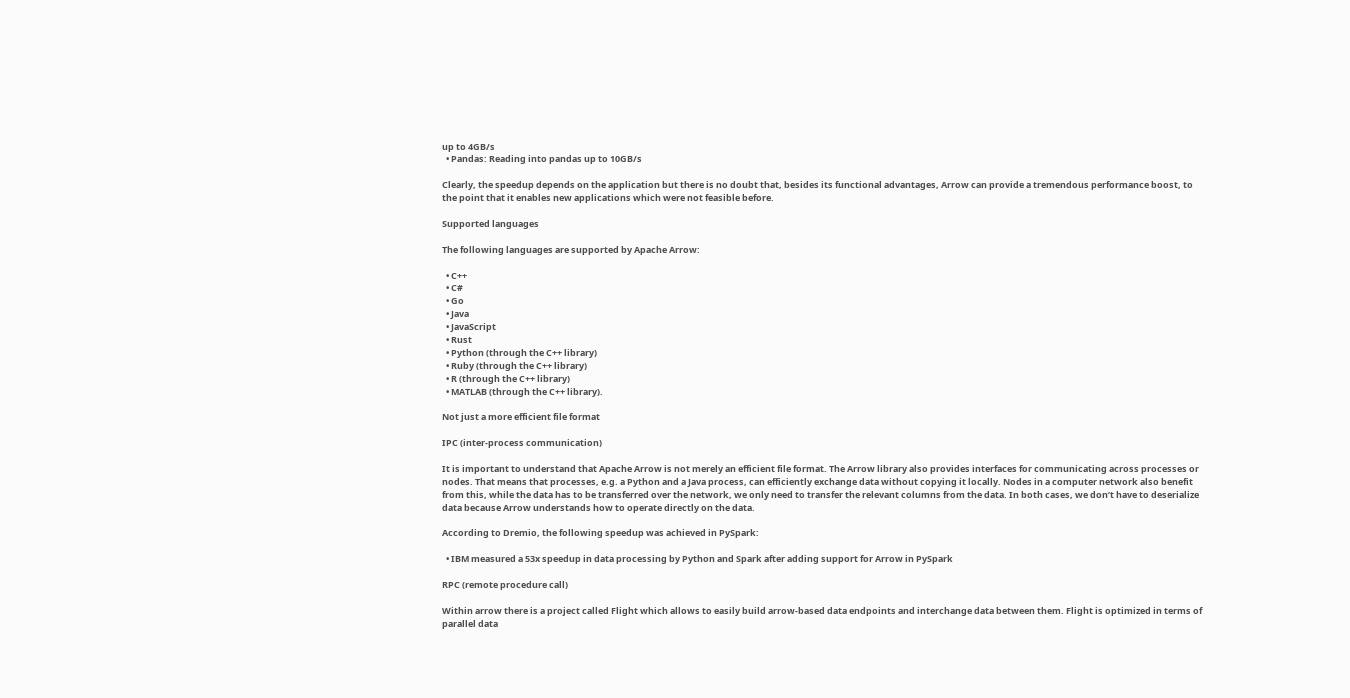up to 4GB/s
  • Pandas: Reading into pandas up to 10GB/s

Clearly, the speedup depends on the application but there is no doubt that, besides its functional advantages, Arrow can provide a tremendous performance boost, to the point that it enables new applications which were not feasible before.

Supported languages

The following languages are supported by Apache Arrow:

  • C++
  • C#
  • Go
  • Java
  • JavaScript
  • Rust
  • Python (through the C++ library)
  • Ruby (through the C++ library)
  • R (through the C++ library)
  • MATLAB (through the C++ library).

Not just a more efficient file format

IPC (inter-process communication)

It is important to understand that Apache Arrow is not merely an efficient file format. The Arrow library also provides interfaces for communicating across processes or nodes. That means that processes, e.g. a Python and a Java process, can efficiently exchange data without copying it locally. Nodes in a computer network also benefit from this, while the data has to be transferred over the network, we only need to transfer the relevant columns from the data. In both cases, we don’t have to deserialize data because Arrow understands how to operate directly on the data.

According to Dremio, the following speedup was achieved in PySpark:

  • IBM measured a 53x speedup in data processing by Python and Spark after adding support for Arrow in PySpark

RPC (remote procedure call)

Within arrow there is a project called Flight which allows to easily build arrow-based data endpoints and interchange data between them. Flight is optimized in terms of parallel data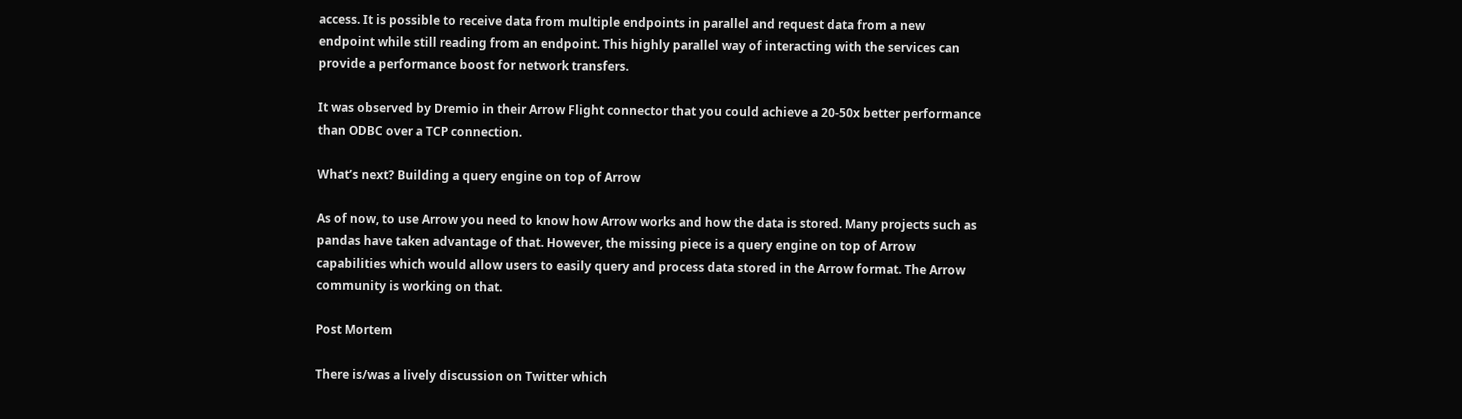access. It is possible to receive data from multiple endpoints in parallel and request data from a new endpoint while still reading from an endpoint. This highly parallel way of interacting with the services can provide a performance boost for network transfers.

It was observed by Dremio in their Arrow Flight connector that you could achieve a 20-50x better performance than ODBC over a TCP connection.

What’s next? Building a query engine on top of Arrow

As of now, to use Arrow you need to know how Arrow works and how the data is stored. Many projects such as pandas have taken advantage of that. However, the missing piece is a query engine on top of Arrow capabilities which would allow users to easily query and process data stored in the Arrow format. The Arrow community is working on that.

Post Mortem

There is/was a lively discussion on Twitter which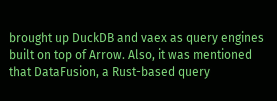brought up DuckDB and vaex as query engines built on top of Arrow. Also, it was mentioned that DataFusion, a Rust-based query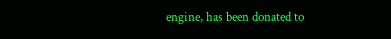engine, has been donated to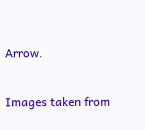Arrow.

Images taken from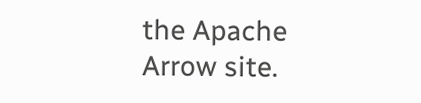the Apache Arrow site.